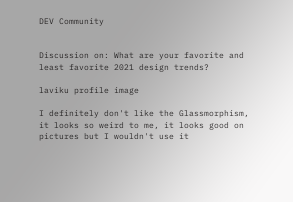DEV Community


Discussion on: What are your favorite and least favorite 2021 design trends?

laviku profile image

I definitely don't like the Glassmorphism, it looks so weird to me, it looks good on pictures but I wouldn't use it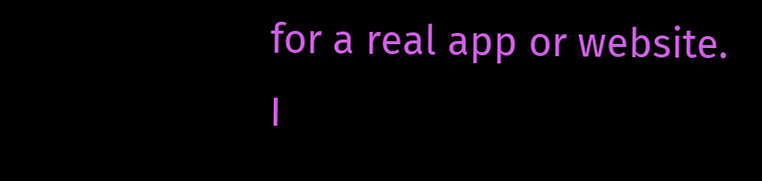for a real app or website.
I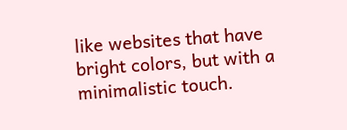like websites that have bright colors, but with a minimalistic touch.